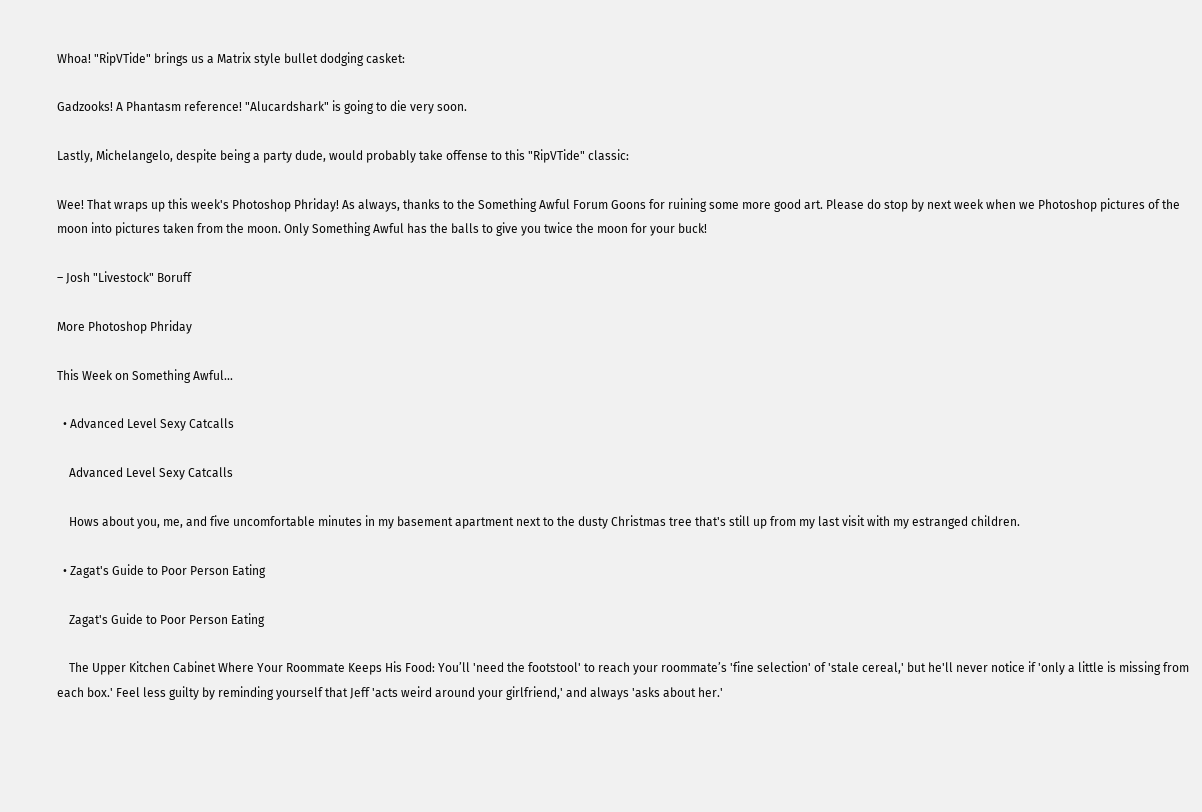Whoa! "RipVTide" brings us a Matrix style bullet dodging casket:

Gadzooks! A Phantasm reference! "Alucardshark" is going to die very soon.

Lastly, Michelangelo, despite being a party dude, would probably take offense to this "RipVTide" classic:

Wee! That wraps up this week's Photoshop Phriday! As always, thanks to the Something Awful Forum Goons for ruining some more good art. Please do stop by next week when we Photoshop pictures of the moon into pictures taken from the moon. Only Something Awful has the balls to give you twice the moon for your buck!

– Josh "Livestock" Boruff

More Photoshop Phriday

This Week on Something Awful...

  • Advanced Level Sexy Catcalls

    Advanced Level Sexy Catcalls

    Hows about you, me, and five uncomfortable minutes in my basement apartment next to the dusty Christmas tree that's still up from my last visit with my estranged children.

  • Zagat's Guide to Poor Person Eating

    Zagat's Guide to Poor Person Eating

    The Upper Kitchen Cabinet Where Your Roommate Keeps His Food: You’ll 'need the footstool' to reach your roommate’s 'fine selection' of 'stale cereal,' but he'll never notice if 'only a little is missing from each box.' Feel less guilty by reminding yourself that Jeff 'acts weird around your girlfriend,' and always 'asks about her.'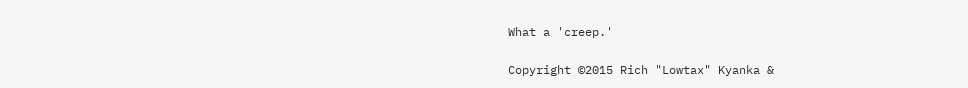What a 'creep.'

Copyright ©2015 Rich "Lowtax" Kyanka &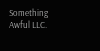Something Awful LLC.